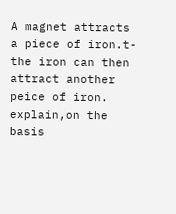A magnet attracts a piece of iron.t- the iron can then attract another peice of iron. explain,on the basis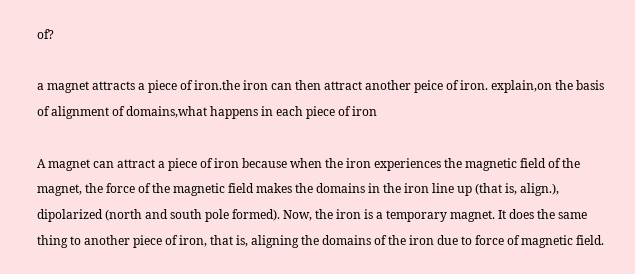of?

a magnet attracts a piece of iron.the iron can then attract another peice of iron. explain,on the basis of alignment of domains,what happens in each piece of iron

A magnet can attract a piece of iron because when the iron experiences the magnetic field of the magnet, the force of the magnetic field makes the domains in the iron line up (that is, align.), dipolarized (north and south pole formed). Now, the iron is a temporary magnet. It does the same thing to another piece of iron, that is, aligning the domains of the iron due to force of magnetic field.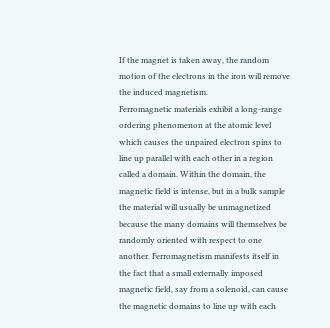If the magnet is taken away, the random motion of the electrons in the iron will remove the induced magnetism.
Ferromagnetic materials exhibit a long-range ordering phenomenon at the atomic level which causes the unpaired electron spins to line up parallel with each other in a region called a domain. Within the domain, the magnetic field is intense, but in a bulk sample the material will usually be unmagnetized because the many domains will themselves be randomly oriented with respect to one another. Ferromagnetism manifests itself in the fact that a small externally imposed magnetic field, say from a solenoid, can cause the magnetic domains to line up with each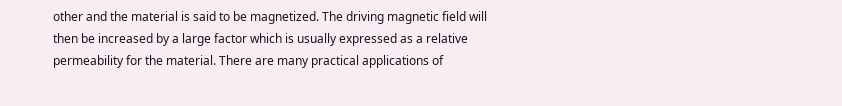other and the material is said to be magnetized. The driving magnetic field will then be increased by a large factor which is usually expressed as a relative permeability for the material. There are many practical applications of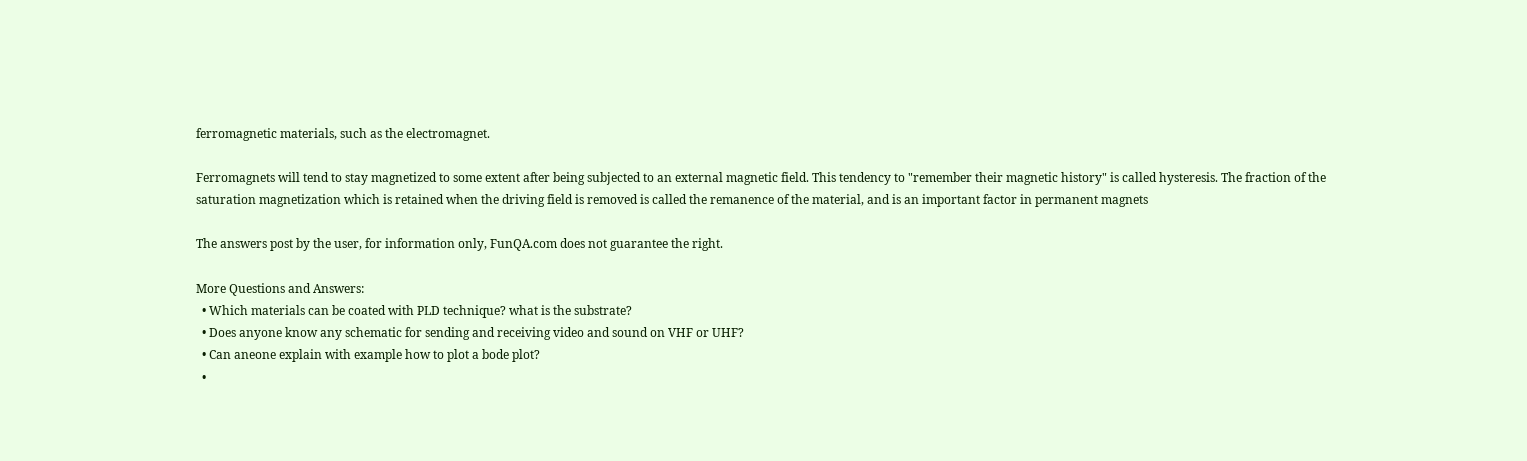ferromagnetic materials, such as the electromagnet.

Ferromagnets will tend to stay magnetized to some extent after being subjected to an external magnetic field. This tendency to "remember their magnetic history" is called hysteresis. The fraction of the saturation magnetization which is retained when the driving field is removed is called the remanence of the material, and is an important factor in permanent magnets

The answers post by the user, for information only, FunQA.com does not guarantee the right.

More Questions and Answers:
  • Which materials can be coated with PLD technique? what is the substrate?
  • Does anyone know any schematic for sending and receiving video and sound on VHF or UHF?
  • Can aneone explain with example how to plot a bode plot?
  •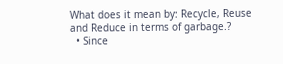What does it mean by: Recycle, Reuse and Reduce in terms of garbage.?
  • Since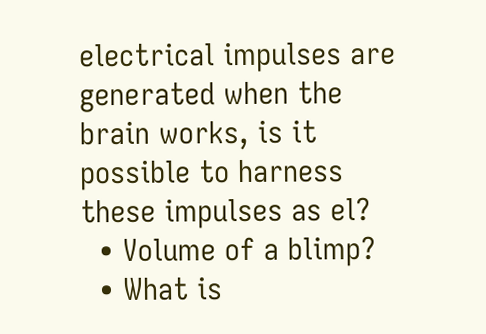electrical impulses are generated when the brain works, is it possible to harness these impulses as el?
  • Volume of a blimp?
  • What is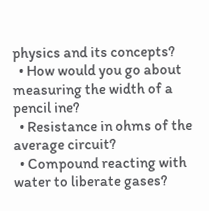physics and its concepts?
  • How would you go about measuring the width of a pencil ine?
  • Resistance in ohms of the average circuit?
  • Compound reacting with water to liberate gases?